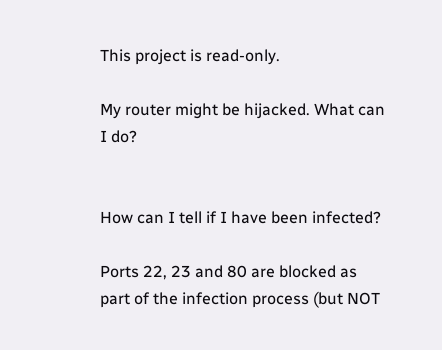This project is read-only.

My router might be hijacked. What can I do?


How can I tell if I have been infected?

Ports 22, 23 and 80 are blocked as part of the infection process (but NOT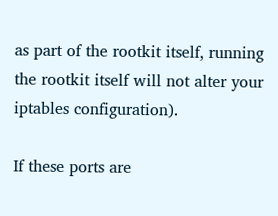as part of the rootkit itself, running the rootkit itself will not alter your iptables configuration).

If these ports are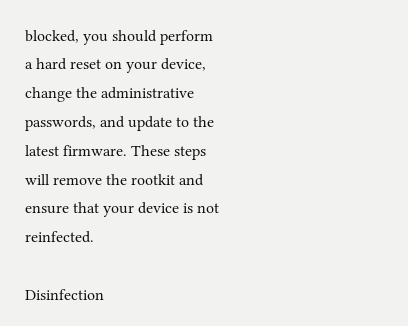blocked, you should perform a hard reset on your device, change the administrative passwords, and update to the latest firmware. These steps will remove the rootkit and ensure that your device is not reinfected.

Disinfection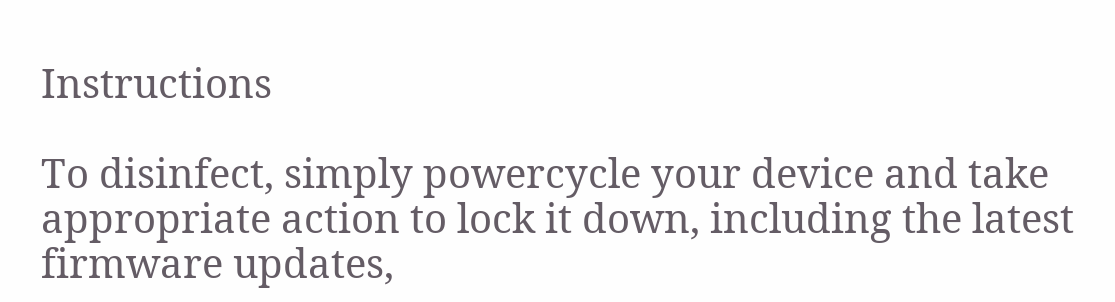Instructions

To disinfect, simply powercycle your device and take appropriate action to lock it down, including the latest firmware updates,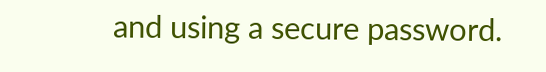and using a secure password.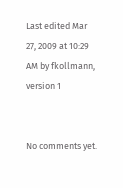Last edited Mar 27, 2009 at 10:29 AM by fkollmann, version 1


No comments yet.